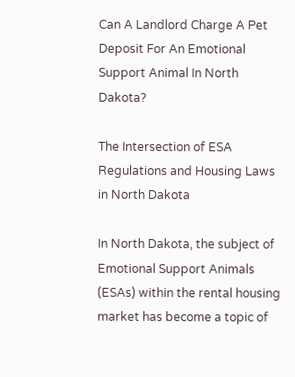Can A Landlord Charge A Pet Deposit For An Emotional Support Animal In North Dakota?

The Intersection of ESA Regulations and Housing Laws in North Dakota

In North Dakota, the subject of Emotional Support Animals (ESAs) within the rental housing market has become a topic of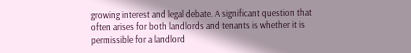growing interest and legal debate. A significant question that often arises for both landlords and tenants is whether it is permissible for a landlord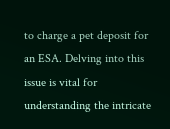to charge a pet deposit for an ESA. Delving into this issue is vital for understanding the intricate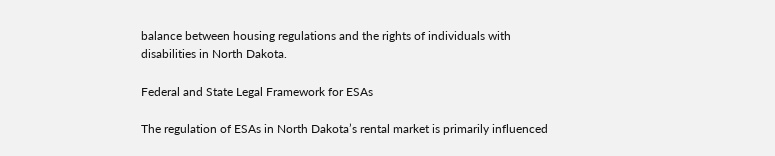balance between housing regulations and the rights of individuals with disabilities in North Dakota.

Federal and State Legal Framework for ESAs

The regulation of ESAs in North Dakota’s rental market is primarily influenced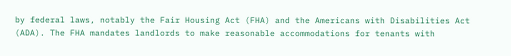by federal laws, notably the Fair Housing Act (FHA) and the Americans with Disabilities Act (ADA). The FHA mandates landlords to make reasonable accommodations for tenants with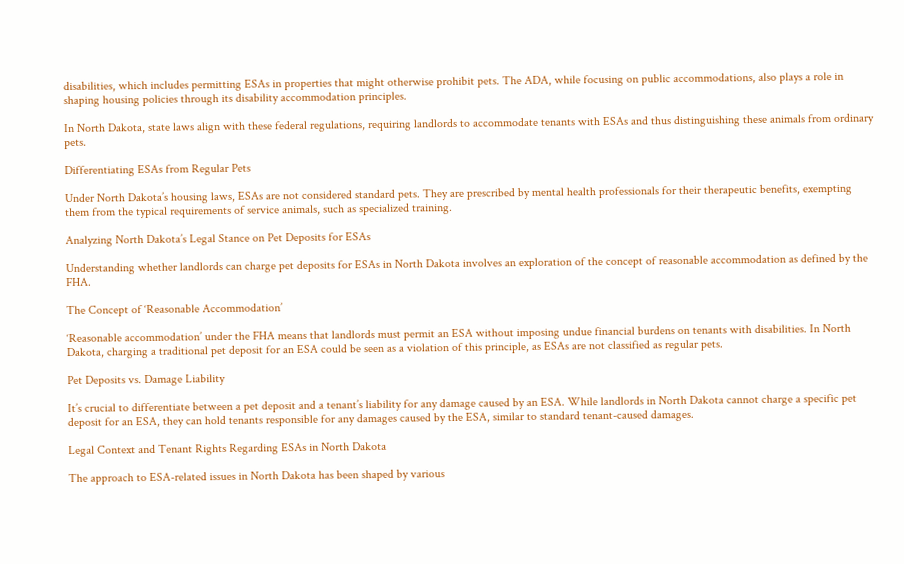disabilities, which includes permitting ESAs in properties that might otherwise prohibit pets. The ADA, while focusing on public accommodations, also plays a role in shaping housing policies through its disability accommodation principles.

In North Dakota, state laws align with these federal regulations, requiring landlords to accommodate tenants with ESAs and thus distinguishing these animals from ordinary pets.

Differentiating ESAs from Regular Pets

Under North Dakota’s housing laws, ESAs are not considered standard pets. They are prescribed by mental health professionals for their therapeutic benefits, exempting them from the typical requirements of service animals, such as specialized training.

Analyzing North Dakota’s Legal Stance on Pet Deposits for ESAs

Understanding whether landlords can charge pet deposits for ESAs in North Dakota involves an exploration of the concept of reasonable accommodation as defined by the FHA.

The Concept of ‘Reasonable Accommodation’

‘Reasonable accommodation’ under the FHA means that landlords must permit an ESA without imposing undue financial burdens on tenants with disabilities. In North Dakota, charging a traditional pet deposit for an ESA could be seen as a violation of this principle, as ESAs are not classified as regular pets.

Pet Deposits vs. Damage Liability

It’s crucial to differentiate between a pet deposit and a tenant’s liability for any damage caused by an ESA. While landlords in North Dakota cannot charge a specific pet deposit for an ESA, they can hold tenants responsible for any damages caused by the ESA, similar to standard tenant-caused damages.

Legal Context and Tenant Rights Regarding ESAs in North Dakota

The approach to ESA-related issues in North Dakota has been shaped by various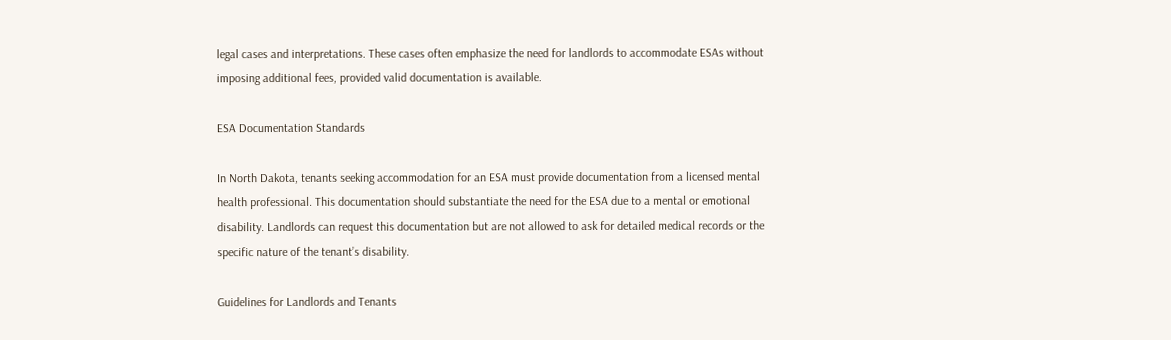legal cases and interpretations. These cases often emphasize the need for landlords to accommodate ESAs without imposing additional fees, provided valid documentation is available.

ESA Documentation Standards

In North Dakota, tenants seeking accommodation for an ESA must provide documentation from a licensed mental health professional. This documentation should substantiate the need for the ESA due to a mental or emotional disability. Landlords can request this documentation but are not allowed to ask for detailed medical records or the specific nature of the tenant’s disability.

Guidelines for Landlords and Tenants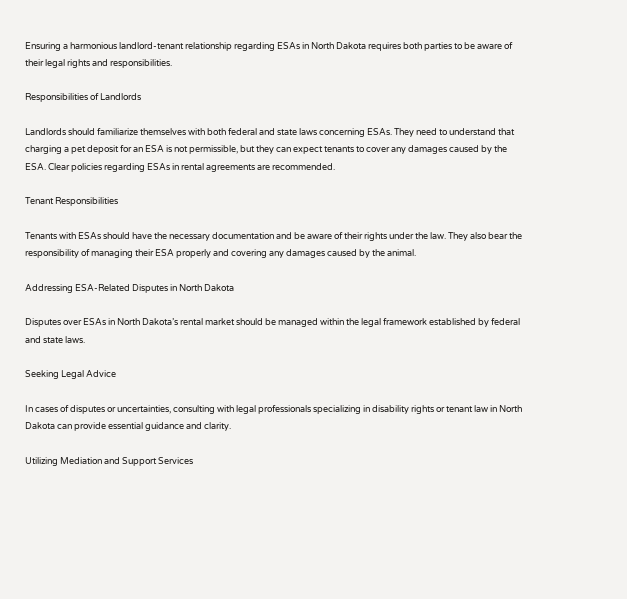Ensuring a harmonious landlord-tenant relationship regarding ESAs in North Dakota requires both parties to be aware of their legal rights and responsibilities.

Responsibilities of Landlords

Landlords should familiarize themselves with both federal and state laws concerning ESAs. They need to understand that charging a pet deposit for an ESA is not permissible, but they can expect tenants to cover any damages caused by the ESA. Clear policies regarding ESAs in rental agreements are recommended.

Tenant Responsibilities

Tenants with ESAs should have the necessary documentation and be aware of their rights under the law. They also bear the responsibility of managing their ESA properly and covering any damages caused by the animal.

Addressing ESA-Related Disputes in North Dakota

Disputes over ESAs in North Dakota’s rental market should be managed within the legal framework established by federal and state laws.

Seeking Legal Advice

In cases of disputes or uncertainties, consulting with legal professionals specializing in disability rights or tenant law in North Dakota can provide essential guidance and clarity.

Utilizing Mediation and Support Services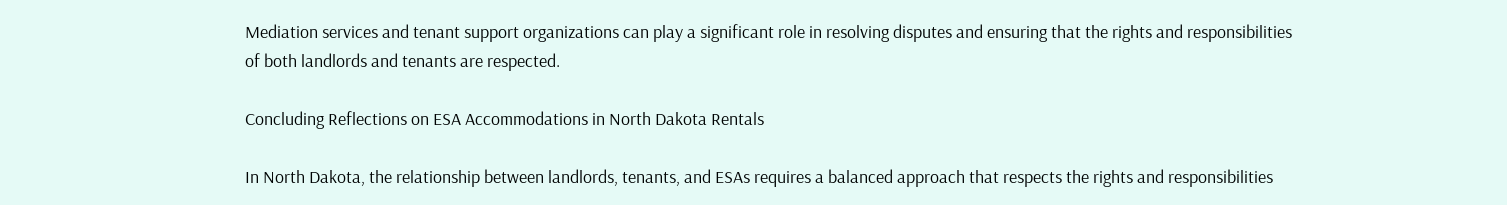Mediation services and tenant support organizations can play a significant role in resolving disputes and ensuring that the rights and responsibilities of both landlords and tenants are respected.

Concluding Reflections on ESA Accommodations in North Dakota Rentals

In North Dakota, the relationship between landlords, tenants, and ESAs requires a balanced approach that respects the rights and responsibilities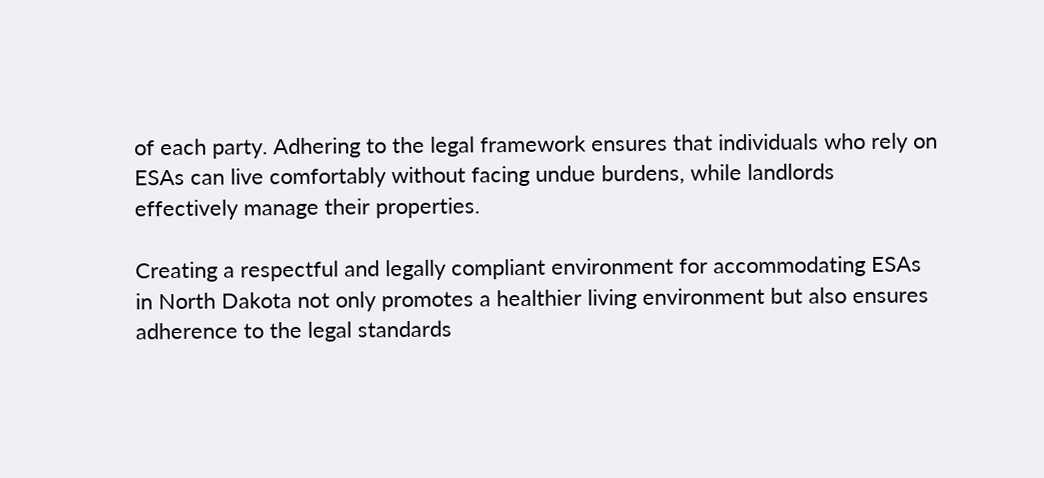of each party. Adhering to the legal framework ensures that individuals who rely on ESAs can live comfortably without facing undue burdens, while landlords effectively manage their properties.

Creating a respectful and legally compliant environment for accommodating ESAs in North Dakota not only promotes a healthier living environment but also ensures adherence to the legal standards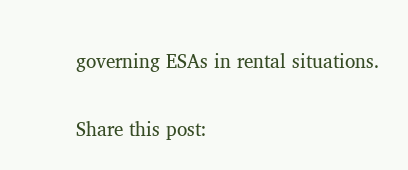governing ESAs in rental situations.

Share this post: